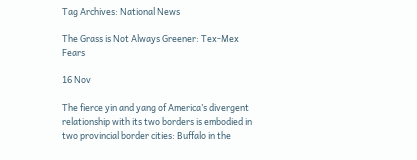Tag Archives: National News

The Grass is Not Always Greener: Tex-Mex Fears

16 Nov

The fierce yin and yang of America’s divergent relationship with its two borders is embodied in two provincial border cities: Buffalo in the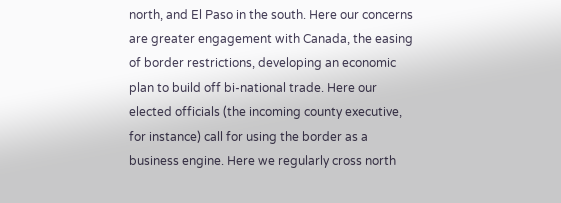north, and El Paso in the south. Here our concerns are greater engagement with Canada, the easing of border restrictions, developing an economic plan to build off bi-national trade. Here our elected officials (the incoming county executive, for instance) call for using the border as a business engine. Here we regularly cross north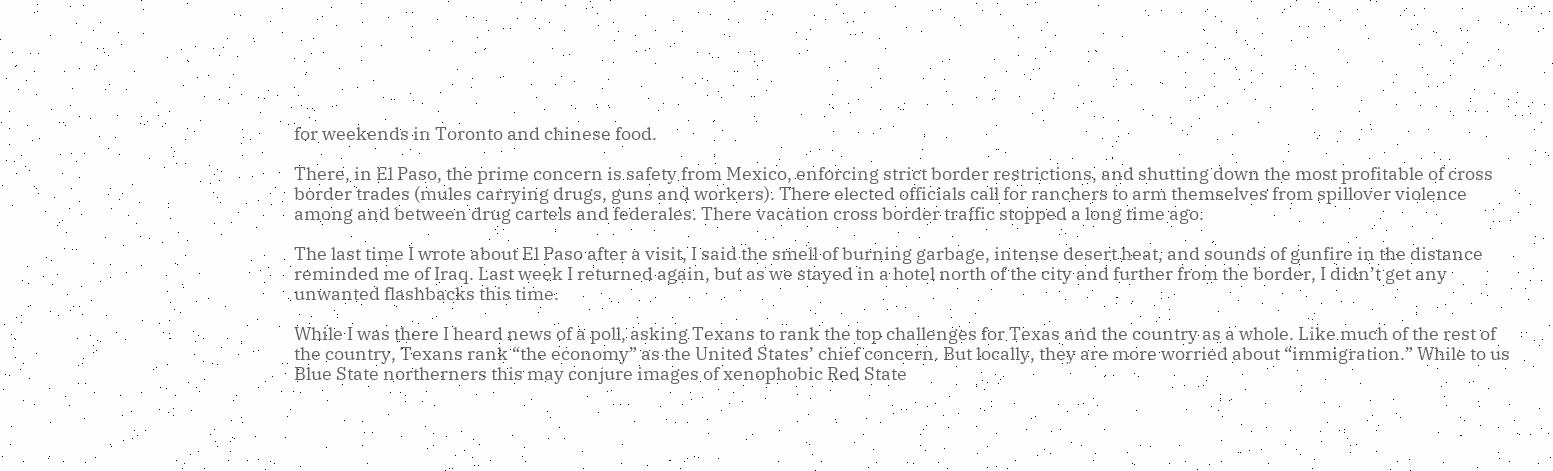for weekends in Toronto and chinese food.

There, in El Paso, the prime concern is safety from Mexico, enforcing strict border restrictions, and shutting down the most profitable of cross border trades (mules carrying drugs, guns and workers). There elected officials call for ranchers to arm themselves from spillover violence among and between drug cartels and federales. There vacation cross border traffic stopped a long time ago.

The last time I wrote about El Paso after a visit, I said the smell of burning garbage, intense desert heat, and sounds of gunfire in the distance reminded me of Iraq. Last week I returned again, but as we stayed in a hotel north of the city and further from the border, I didn’t get any unwanted flashbacks this time.

While I was there I heard news of a poll, asking Texans to rank the top challenges for Texas and the country as a whole. Like much of the rest of the country, Texans rank “the economy” as the United States’ chief concern. But locally, they are more worried about “immigration.” While to us Blue State northerners this may conjure images of xenophobic Red State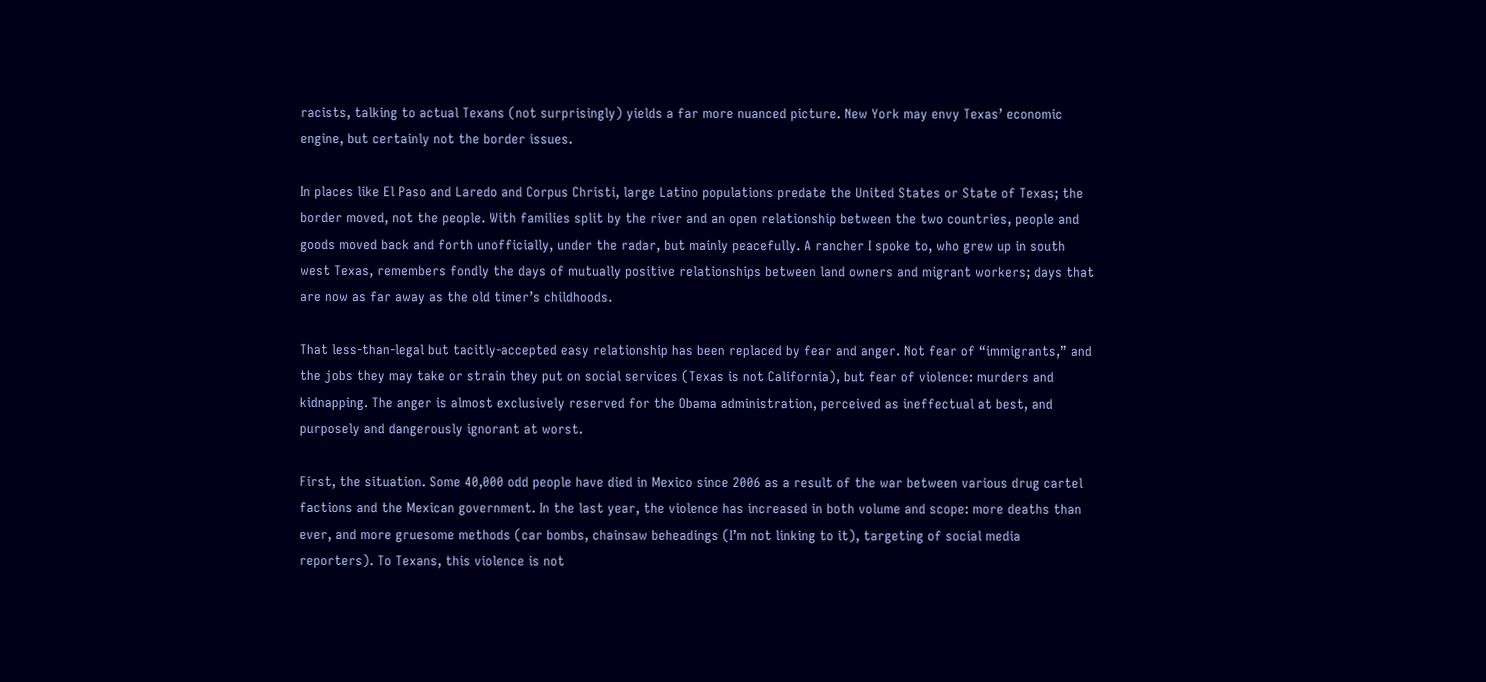racists, talking to actual Texans (not surprisingly) yields a far more nuanced picture. New York may envy Texas’ economic engine, but certainly not the border issues.

In places like El Paso and Laredo and Corpus Christi, large Latino populations predate the United States or State of Texas; the border moved, not the people. With families split by the river and an open relationship between the two countries, people and goods moved back and forth unofficially, under the radar, but mainly peacefully. A rancher I spoke to, who grew up in south west Texas, remembers fondly the days of mutually positive relationships between land owners and migrant workers; days that are now as far away as the old timer’s childhoods.

That less-than-legal but tacitly-accepted easy relationship has been replaced by fear and anger. Not fear of “immigrants,” and the jobs they may take or strain they put on social services (Texas is not California), but fear of violence: murders and kidnapping. The anger is almost exclusively reserved for the Obama administration, perceived as ineffectual at best, and purposely and dangerously ignorant at worst.

First, the situation. Some 40,000 odd people have died in Mexico since 2006 as a result of the war between various drug cartel factions and the Mexican government. In the last year, the violence has increased in both volume and scope: more deaths than ever, and more gruesome methods (car bombs, chainsaw beheadings (I’m not linking to it), targeting of social media reporters). To Texans, this violence is not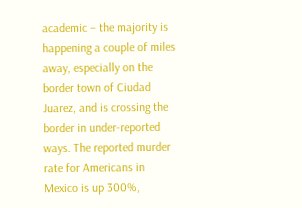academic – the majority is happening a couple of miles away, especially on the border town of Ciudad Juarez, and is crossing the border in under-reported ways. The reported murder rate for Americans in Mexico is up 300%,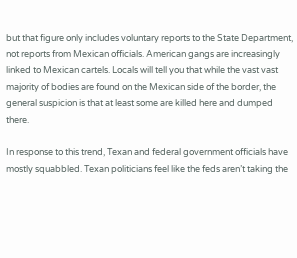but that figure only includes voluntary reports to the State Department, not reports from Mexican officials. American gangs are increasingly linked to Mexican cartels. Locals will tell you that while the vast vast majority of bodies are found on the Mexican side of the border, the general suspicion is that at least some are killed here and dumped there.

In response to this trend, Texan and federal government officials have mostly squabbled. Texan politicians feel like the feds aren’t taking the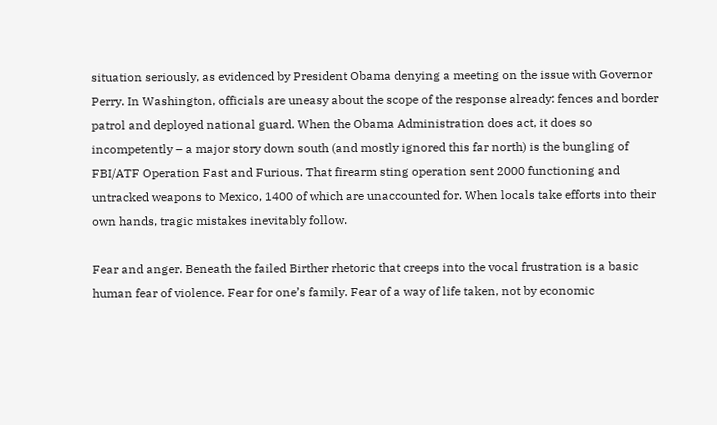situation seriously, as evidenced by President Obama denying a meeting on the issue with Governor Perry. In Washington, officials are uneasy about the scope of the response already: fences and border patrol and deployed national guard. When the Obama Administration does act, it does so incompetently – a major story down south (and mostly ignored this far north) is the bungling of FBI/ATF Operation Fast and Furious. That firearm sting operation sent 2000 functioning and untracked weapons to Mexico, 1400 of which are unaccounted for. When locals take efforts into their own hands, tragic mistakes inevitably follow.

Fear and anger. Beneath the failed Birther rhetoric that creeps into the vocal frustration is a basic human fear of violence. Fear for one’s family. Fear of a way of life taken, not by economic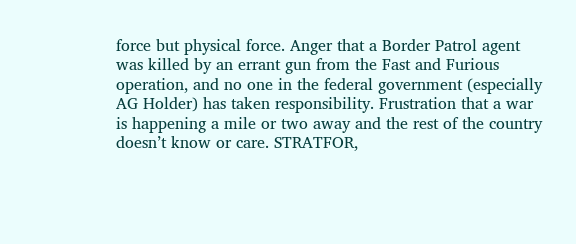force but physical force. Anger that a Border Patrol agent was killed by an errant gun from the Fast and Furious operation, and no one in the federal government (especially AG Holder) has taken responsibility. Frustration that a war is happening a mile or two away and the rest of the country doesn’t know or care. STRATFOR,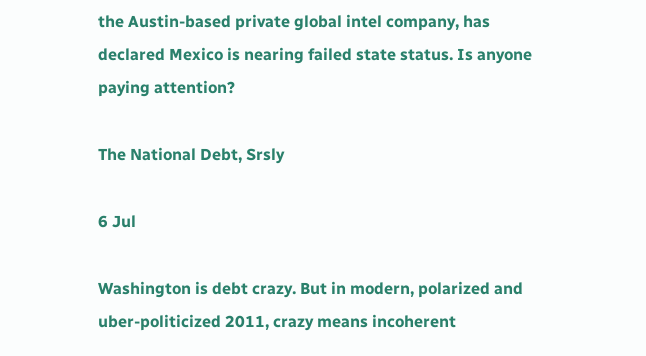the Austin-based private global intel company, has declared Mexico is nearing failed state status. Is anyone paying attention?

The National Debt, Srsly

6 Jul

Washington is debt crazy. But in modern, polarized and uber-politicized 2011, crazy means incoherent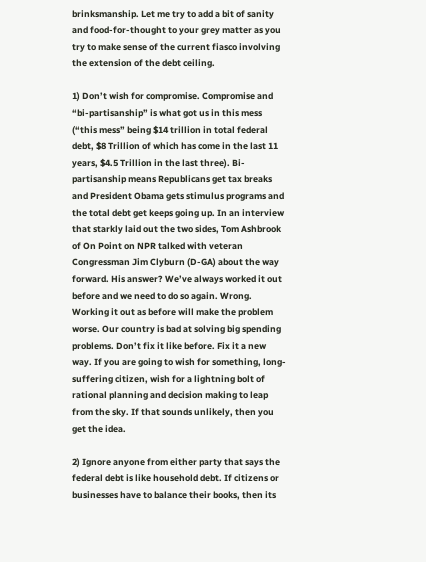brinksmanship. Let me try to add a bit of sanity and food-for-thought to your grey matter as you try to make sense of the current fiasco involving the extension of the debt ceiling.

1) Don’t wish for compromise. Compromise and “bi-partisanship” is what got us in this mess (“this mess” being $14 trillion in total federal debt, $8 Trillion of which has come in the last 11 years, $4.5 Trillion in the last three). Bi-partisanship means Republicans get tax breaks and President Obama gets stimulus programs and the total debt get keeps going up. In an interview that starkly laid out the two sides, Tom Ashbrook of On Point on NPR talked with veteran Congressman Jim Clyburn (D-GA) about the way forward. His answer? We’ve always worked it out before and we need to do so again. Wrong. Working it out as before will make the problem worse. Our country is bad at solving big spending problems. Don’t fix it like before. Fix it a new way. If you are going to wish for something, long-suffering citizen, wish for a lightning bolt of rational planning and decision making to leap from the sky. If that sounds unlikely, then you get the idea.

2) Ignore anyone from either party that says the federal debt is like household debt. If citizens or businesses have to balance their books, then its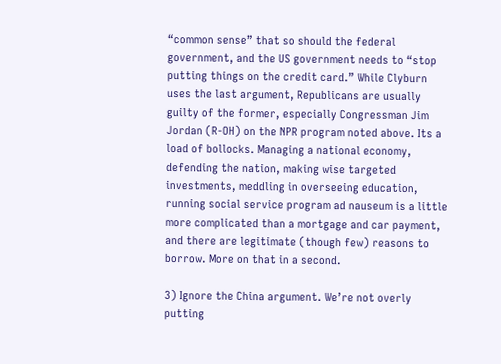“common sense” that so should the federal government, and the US government needs to “stop putting things on the credit card.” While Clyburn uses the last argument, Republicans are usually guilty of the former, especially Congressman Jim Jordan (R-OH) on the NPR program noted above. Its a load of bollocks. Managing a national economy, defending the nation, making wise targeted investments, meddling in overseeing education, running social service program ad nauseum is a little more complicated than a mortgage and car payment, and there are legitimate (though few) reasons to borrow. More on that in a second.

3) Ignore the China argument. We’re not overly putting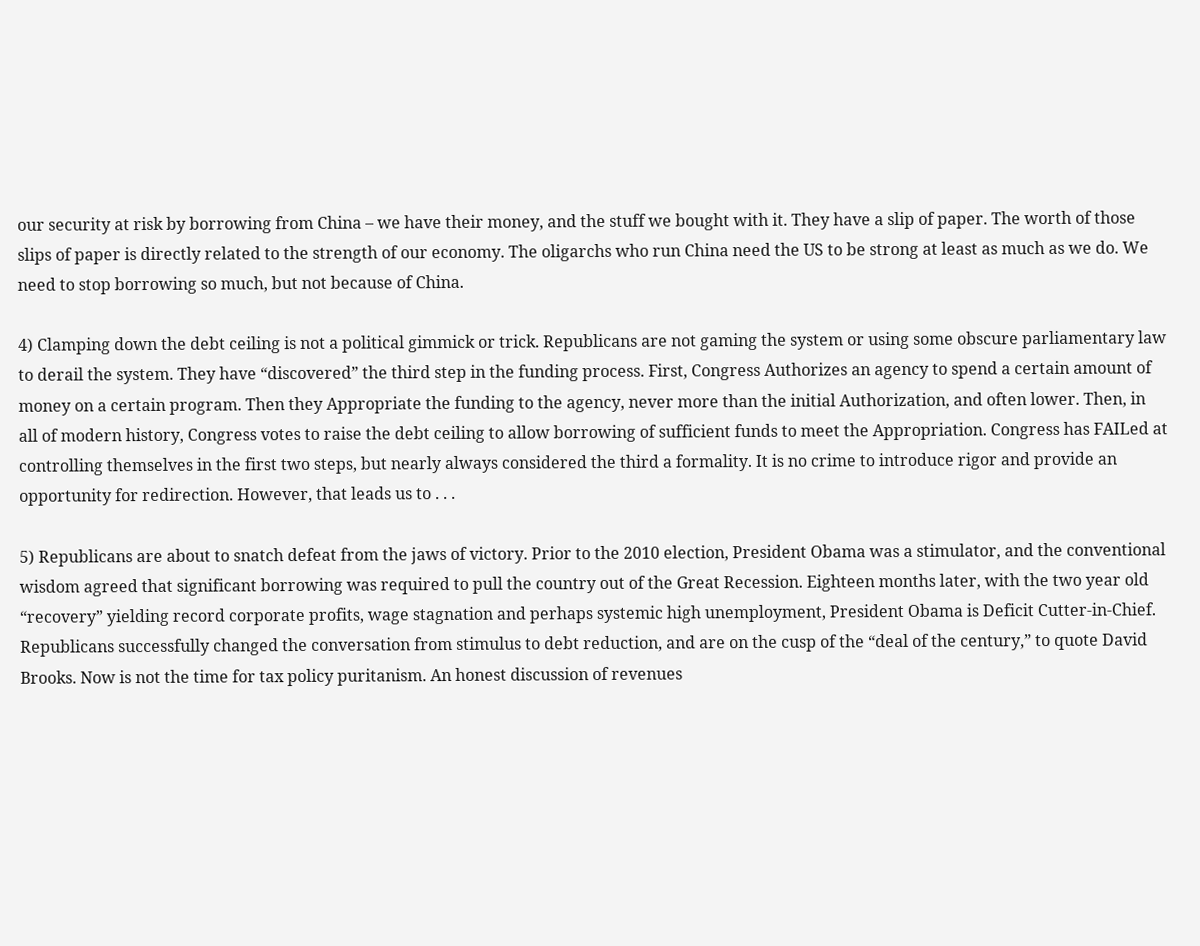our security at risk by borrowing from China – we have their money, and the stuff we bought with it. They have a slip of paper. The worth of those slips of paper is directly related to the strength of our economy. The oligarchs who run China need the US to be strong at least as much as we do. We need to stop borrowing so much, but not because of China.

4) Clamping down the debt ceiling is not a political gimmick or trick. Republicans are not gaming the system or using some obscure parliamentary law to derail the system. They have “discovered” the third step in the funding process. First, Congress Authorizes an agency to spend a certain amount of money on a certain program. Then they Appropriate the funding to the agency, never more than the initial Authorization, and often lower. Then, in all of modern history, Congress votes to raise the debt ceiling to allow borrowing of sufficient funds to meet the Appropriation. Congress has FAILed at controlling themselves in the first two steps, but nearly always considered the third a formality. It is no crime to introduce rigor and provide an opportunity for redirection. However, that leads us to . . .

5) Republicans are about to snatch defeat from the jaws of victory. Prior to the 2010 election, President Obama was a stimulator, and the conventional wisdom agreed that significant borrowing was required to pull the country out of the Great Recession. Eighteen months later, with the two year old “recovery” yielding record corporate profits, wage stagnation and perhaps systemic high unemployment, President Obama is Deficit Cutter-in-Chief. Republicans successfully changed the conversation from stimulus to debt reduction, and are on the cusp of the “deal of the century,” to quote David Brooks. Now is not the time for tax policy puritanism. An honest discussion of revenues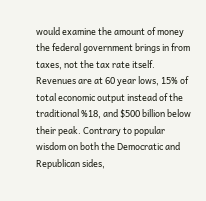would examine the amount of money the federal government brings in from taxes, not the tax rate itself. Revenues are at 60 year lows, 15% of total economic output instead of the traditional %18, and $500 billion below their peak. Contrary to popular wisdom on both the Democratic and Republican sides,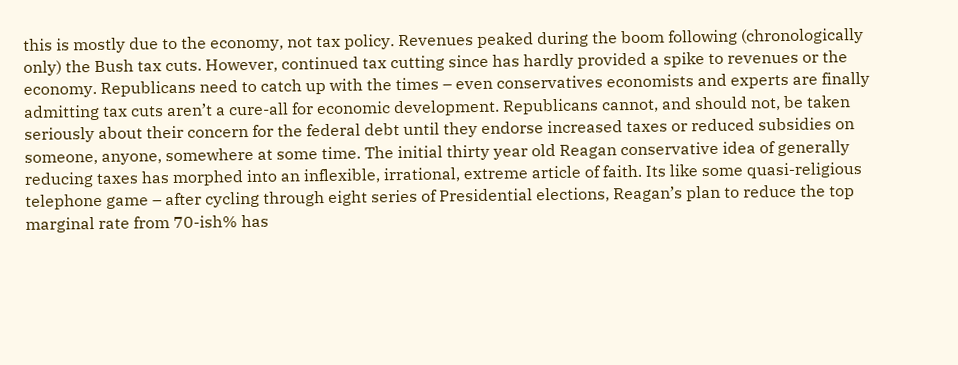this is mostly due to the economy, not tax policy. Revenues peaked during the boom following (chronologically only) the Bush tax cuts. However, continued tax cutting since has hardly provided a spike to revenues or the economy. Republicans need to catch up with the times – even conservatives economists and experts are finally admitting tax cuts aren’t a cure-all for economic development. Republicans cannot, and should not, be taken seriously about their concern for the federal debt until they endorse increased taxes or reduced subsidies on someone, anyone, somewhere at some time. The initial thirty year old Reagan conservative idea of generally reducing taxes has morphed into an inflexible, irrational, extreme article of faith. Its like some quasi-religious telephone game – after cycling through eight series of Presidential elections, Reagan’s plan to reduce the top marginal rate from 70-ish% has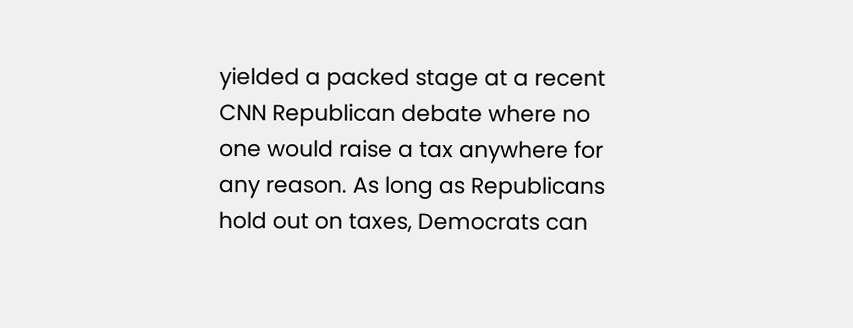yielded a packed stage at a recent CNN Republican debate where no one would raise a tax anywhere for any reason. As long as Republicans hold out on taxes, Democrats can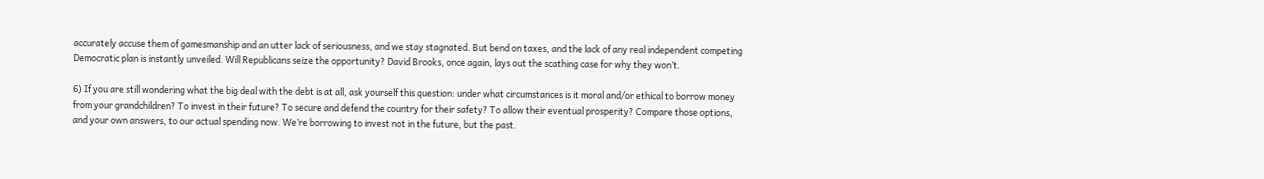accurately accuse them of gamesmanship and an utter lack of seriousness, and we stay stagnated. But bend on taxes, and the lack of any real independent competing Democratic plan is instantly unveiled. Will Republicans seize the opportunity? David Brooks, once again, lays out the scathing case for why they won’t.

6) If you are still wondering what the big deal with the debt is at all, ask yourself this question: under what circumstances is it moral and/or ethical to borrow money from your grandchildren? To invest in their future? To secure and defend the country for their safety? To allow their eventual prosperity? Compare those options, and your own answers, to our actual spending now. We’re borrowing to invest not in the future, but the past.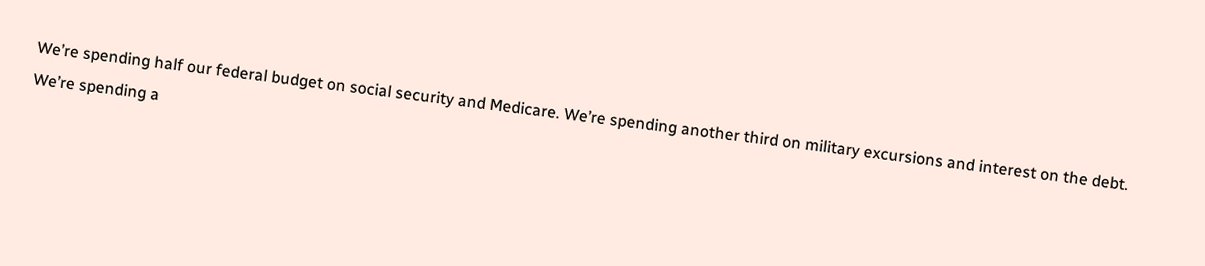We’re spending half our federal budget on social security and Medicare. We’re spending another third on military excursions and interest on the debt. We’re spending a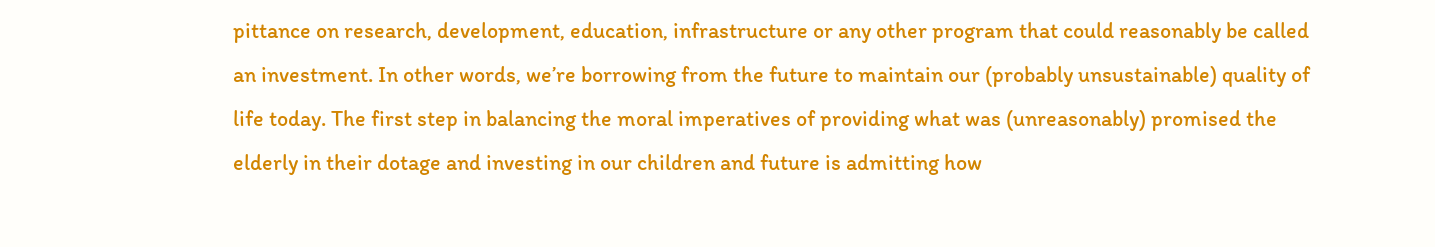pittance on research, development, education, infrastructure or any other program that could reasonably be called an investment. In other words, we’re borrowing from the future to maintain our (probably unsustainable) quality of life today. The first step in balancing the moral imperatives of providing what was (unreasonably) promised the elderly in their dotage and investing in our children and future is admitting how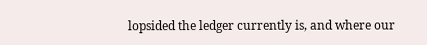lopsided the ledger currently is, and where our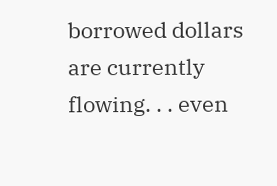borrowed dollars are currently flowing. . . even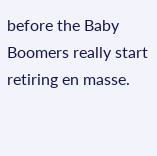before the Baby Boomers really start retiring en masse.